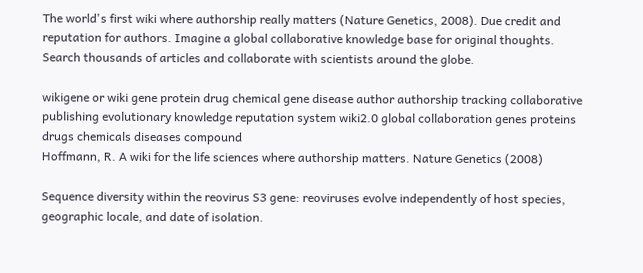The world's first wiki where authorship really matters (Nature Genetics, 2008). Due credit and reputation for authors. Imagine a global collaborative knowledge base for original thoughts. Search thousands of articles and collaborate with scientists around the globe.

wikigene or wiki gene protein drug chemical gene disease author authorship tracking collaborative publishing evolutionary knowledge reputation system wiki2.0 global collaboration genes proteins drugs chemicals diseases compound
Hoffmann, R. A wiki for the life sciences where authorship matters. Nature Genetics (2008)

Sequence diversity within the reovirus S3 gene: reoviruses evolve independently of host species, geographic locale, and date of isolation.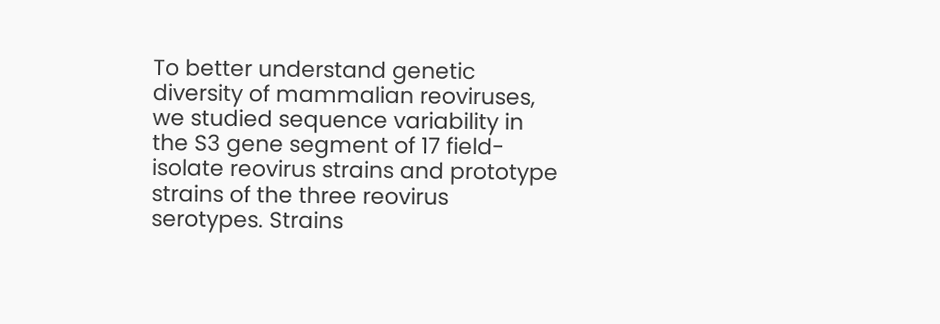To better understand genetic diversity of mammalian reoviruses, we studied sequence variability in the S3 gene segment of 17 field-isolate reovirus strains and prototype strains of the three reovirus serotypes. Strains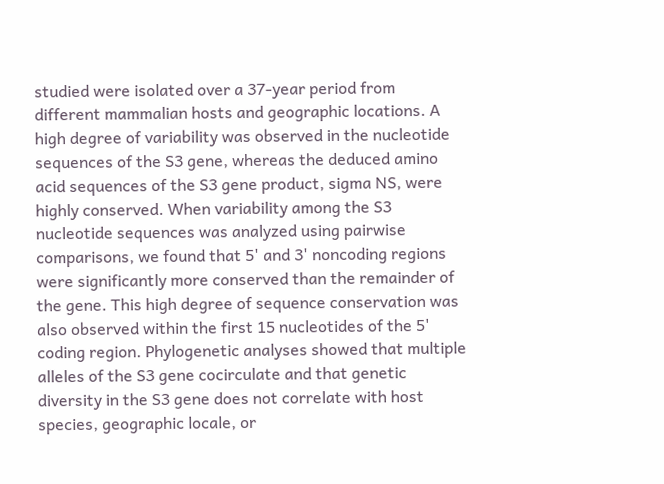studied were isolated over a 37-year period from different mammalian hosts and geographic locations. A high degree of variability was observed in the nucleotide sequences of the S3 gene, whereas the deduced amino acid sequences of the S3 gene product, sigma NS, were highly conserved. When variability among the S3 nucleotide sequences was analyzed using pairwise comparisons, we found that 5' and 3' noncoding regions were significantly more conserved than the remainder of the gene. This high degree of sequence conservation was also observed within the first 15 nucleotides of the 5' coding region. Phylogenetic analyses showed that multiple alleles of the S3 gene cocirculate and that genetic diversity in the S3 gene does not correlate with host species, geographic locale, or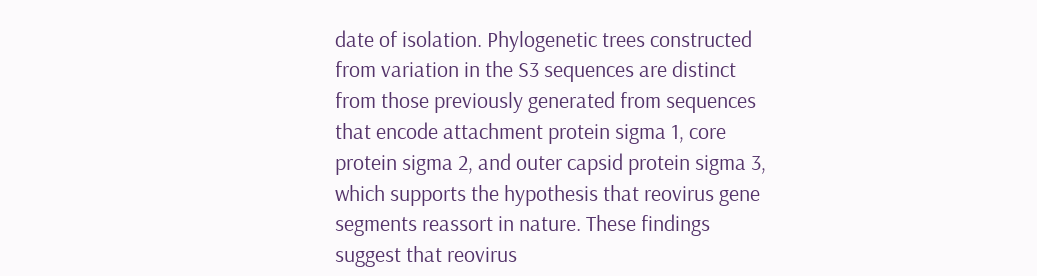date of isolation. Phylogenetic trees constructed from variation in the S3 sequences are distinct from those previously generated from sequences that encode attachment protein sigma 1, core protein sigma 2, and outer capsid protein sigma 3, which supports the hypothesis that reovirus gene segments reassort in nature. These findings suggest that reovirus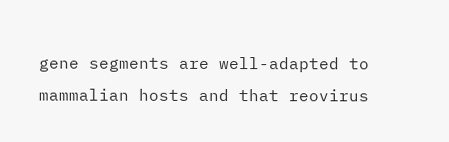gene segments are well-adapted to mammalian hosts and that reovirus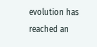evolution has reached an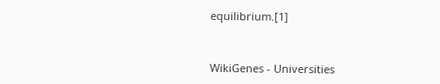equilibrium.[1]


WikiGenes - Universities